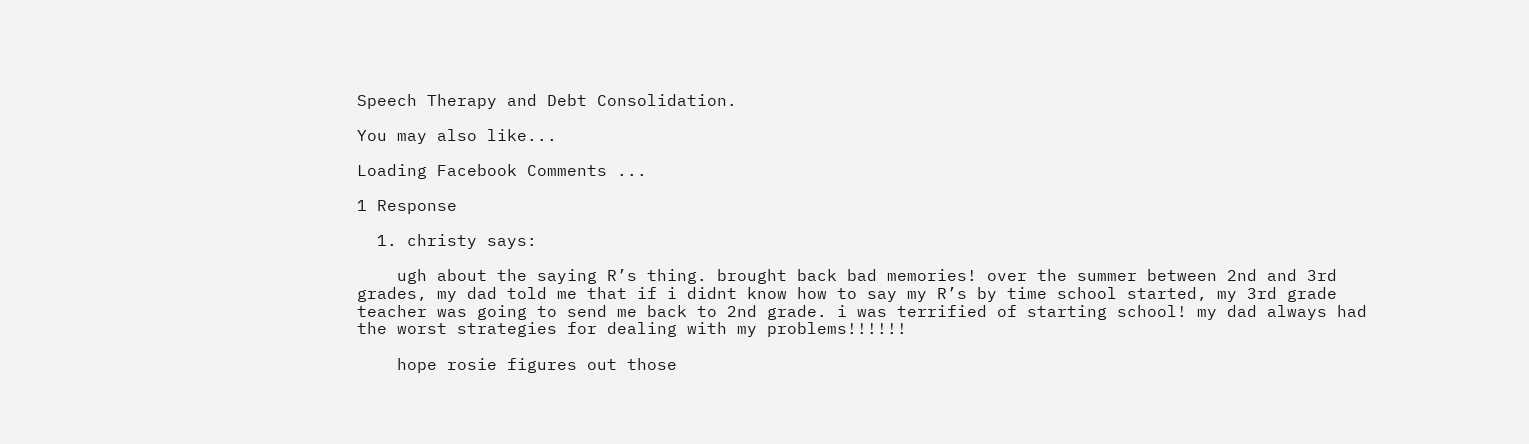Speech Therapy and Debt Consolidation.

You may also like...

Loading Facebook Comments ...

1 Response

  1. christy says:

    ugh about the saying R’s thing. brought back bad memories! over the summer between 2nd and 3rd grades, my dad told me that if i didnt know how to say my R’s by time school started, my 3rd grade teacher was going to send me back to 2nd grade. i was terrified of starting school! my dad always had the worst strategies for dealing with my problems!!!!!!

    hope rosie figures out those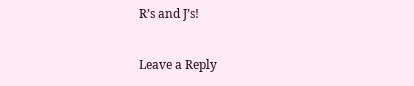R’s and J’s!

Leave a Reply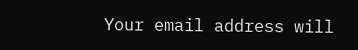Your email address will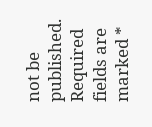not be published. Required fields are marked *